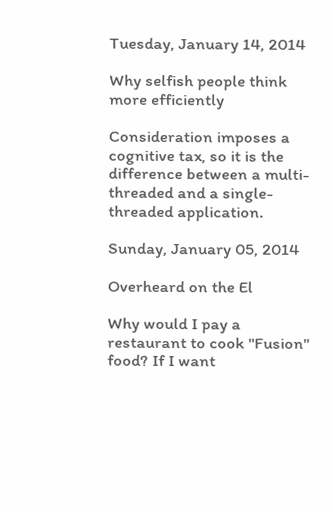Tuesday, January 14, 2014

Why selfish people think more efficiently

Consideration imposes a cognitive tax, so it is the difference between a multi-threaded and a single-threaded application.

Sunday, January 05, 2014

Overheard on the El

Why would I pay a restaurant to cook "Fusion" food? If I want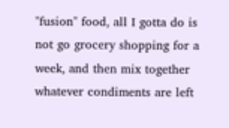"fusion" food, all I gotta do is not go grocery shopping for a week, and then mix together whatever condiments are left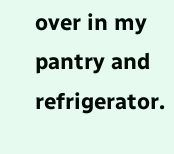over in my pantry and refrigerator.